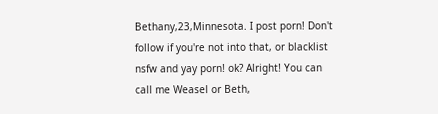Bethany,23,Minnesota. I post porn! Don't follow if you're not into that, or blacklist nsfw and yay porn! ok? Alright! You can call me Weasel or Beth,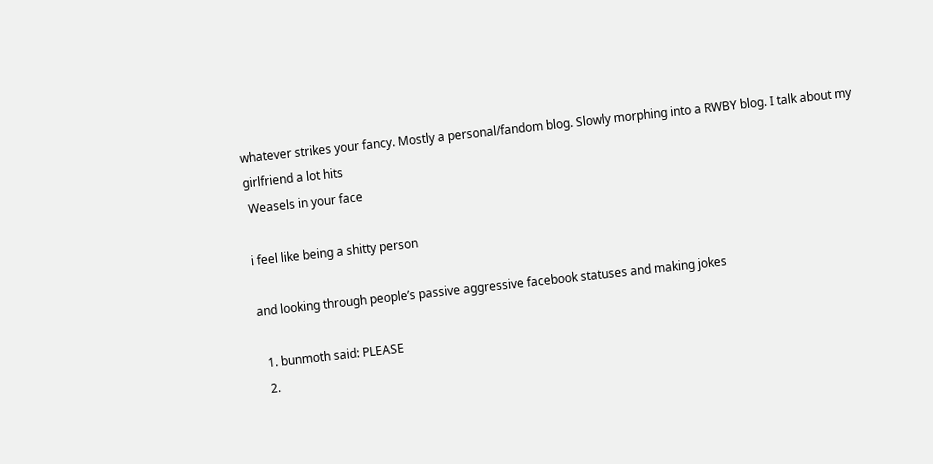whatever strikes your fancy. Mostly a personal/fandom blog. Slowly morphing into a RWBY blog. I talk about my girlfriend a lot hits
 Weasels in your face

i feel like being a shitty person

and looking through people’s passive aggressive facebook statuses and making jokes

  1. bunmoth said: PLEASE
  2.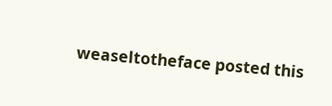weaseltotheface posted this